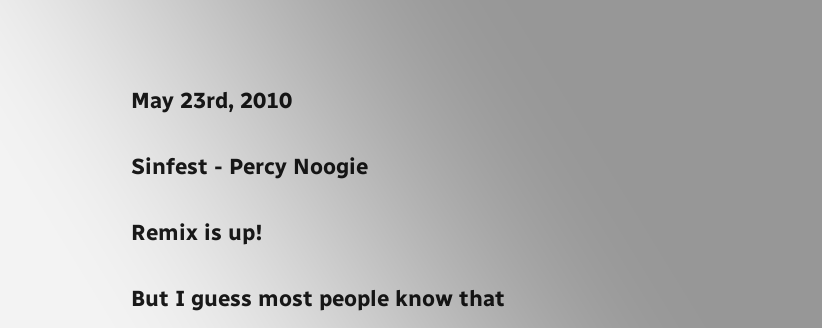May 23rd, 2010

Sinfest - Percy Noogie

Remix is up!

But I guess most people know that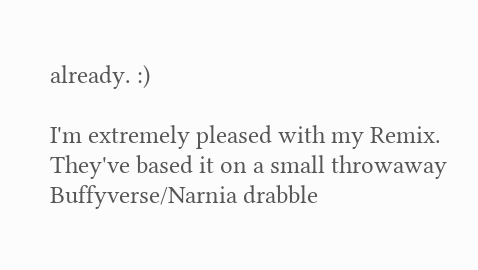already. :)

I'm extremely pleased with my Remix. They've based it on a small throwaway Buffyverse/Narnia drabble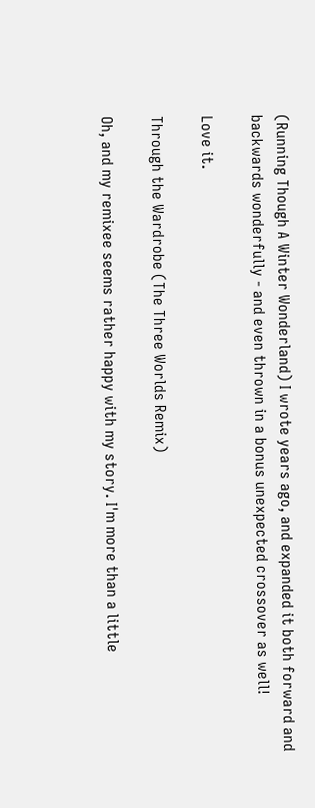(Running Though A Winter Wonderland) I wrote years ago, and expanded it both forward and backwards wonderfully - and even thrown in a bonus unexpected crossover as well!

Love it.

Through the Wardrobe (The Three Worlds Remix)

Oh, and my remixee seems rather happy with my story. I'm more than a little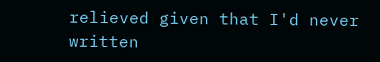relieved given that I'd never written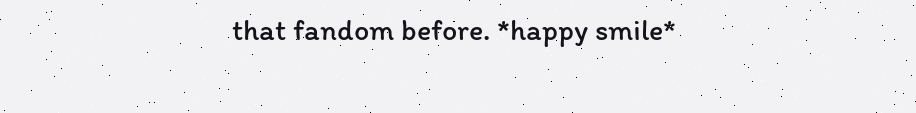that fandom before. *happy smile*